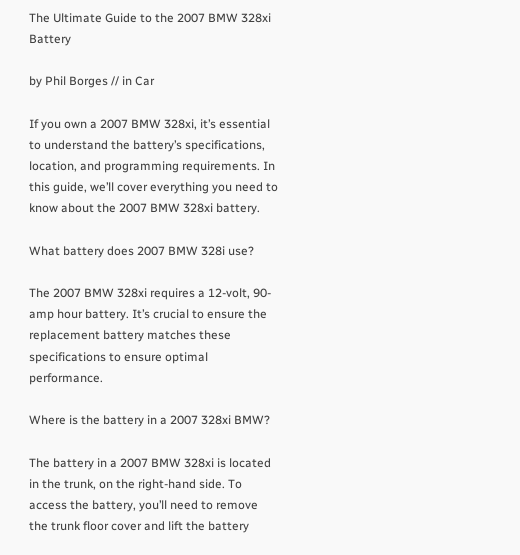The Ultimate Guide to the 2007 BMW 328xi Battery

by Phil Borges // in Car

If you own a 2007 BMW 328xi, it’s essential to understand the battery’s specifications, location, and programming requirements. In this guide, we’ll cover everything you need to know about the 2007 BMW 328xi battery.

What battery does 2007 BMW 328i use?

The 2007 BMW 328xi requires a 12-volt, 90-amp hour battery. It’s crucial to ensure the replacement battery matches these specifications to ensure optimal performance.

Where is the battery in a 2007 328xi BMW?

The battery in a 2007 BMW 328xi is located in the trunk, on the right-hand side. To access the battery, you’ll need to remove the trunk floor cover and lift the battery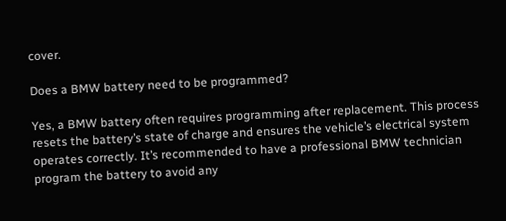cover.

Does a BMW battery need to be programmed?

Yes, a BMW battery often requires programming after replacement. This process resets the battery’s state of charge and ensures the vehicle’s electrical system operates correctly. It’s recommended to have a professional BMW technician program the battery to avoid any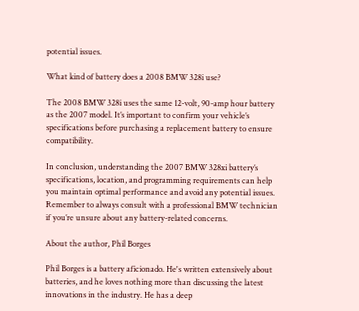potential issues.

What kind of battery does a 2008 BMW 328i use?

The 2008 BMW 328i uses the same 12-volt, 90-amp hour battery as the 2007 model. It’s important to confirm your vehicle’s specifications before purchasing a replacement battery to ensure compatibility.

In conclusion, understanding the 2007 BMW 328xi battery’s specifications, location, and programming requirements can help you maintain optimal performance and avoid any potential issues. Remember to always consult with a professional BMW technician if you’re unsure about any battery-related concerns.

About the author, Phil Borges

Phil Borges is a battery aficionado. He's written extensively about batteries, and he loves nothing more than discussing the latest innovations in the industry. He has a deep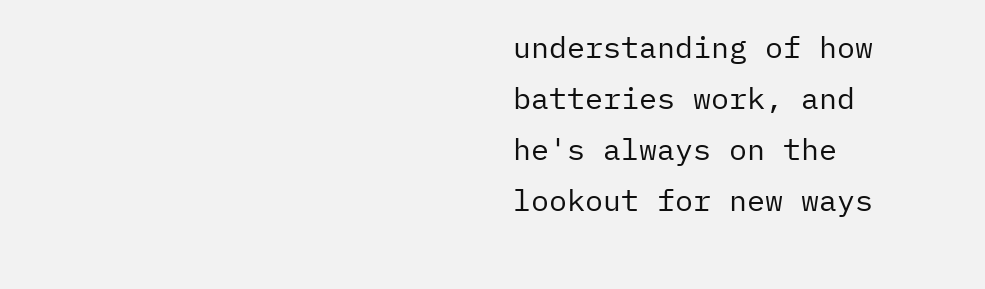understanding of how batteries work, and he's always on the lookout for new ways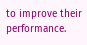to improve their performance.